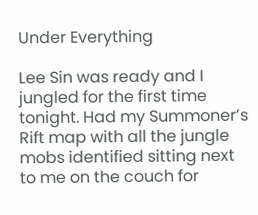Under Everything

Lee Sin was ready and I jungled for the first time tonight. Had my Summoner’s Rift map with all the jungle mobs identified sitting next to me on the couch for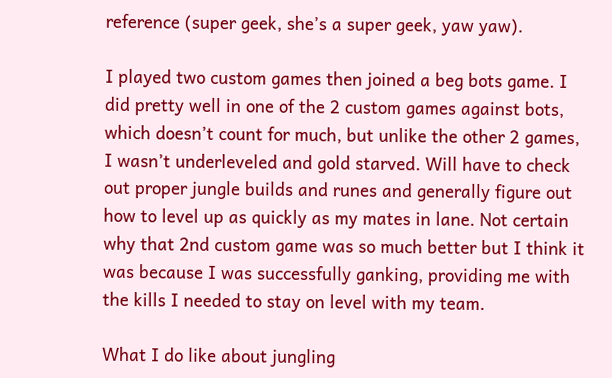reference (super geek, she’s a super geek, yaw yaw).

I played two custom games then joined a beg bots game. I did pretty well in one of the 2 custom games against bots, which doesn’t count for much, but unlike the other 2 games, I wasn’t underleveled and gold starved. Will have to check out proper jungle builds and runes and generally figure out how to level up as quickly as my mates in lane. Not certain why that 2nd custom game was so much better but I think it was because I was successfully ganking, providing me with the kills I needed to stay on level with my team.

What I do like about jungling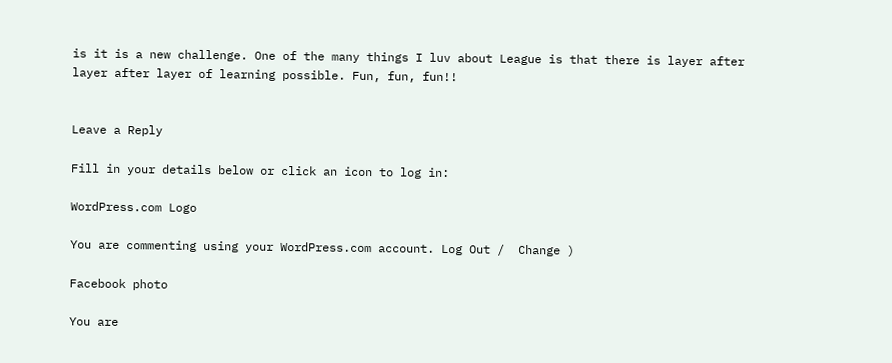is it is a new challenge. One of the many things I luv about League is that there is layer after layer after layer of learning possible. Fun, fun, fun!!


Leave a Reply

Fill in your details below or click an icon to log in:

WordPress.com Logo

You are commenting using your WordPress.com account. Log Out /  Change )

Facebook photo

You are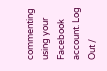commenting using your Facebook account. Log Out /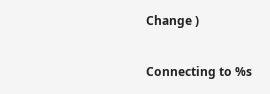Change )

Connecting to %s